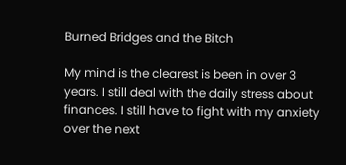Burned Bridges and the Bitch

My mind is the clearest is been in over 3 years. I still deal with the daily stress about finances. I still have to fight with my anxiety over the next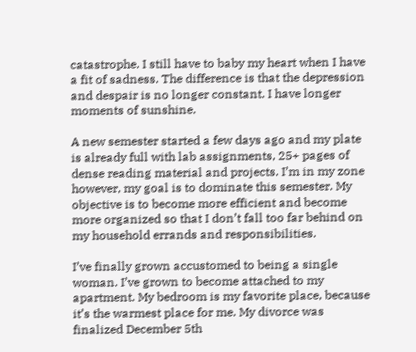catastrophe. I still have to baby my heart when I have a fit of sadness. The difference is that the depression and despair is no longer constant. I have longer moments of sunshine.

A new semester started a few days ago and my plate is already full with lab assignments, 25+ pages of dense reading material and projects. I’m in my zone however, my goal is to dominate this semester. My objective is to become more efficient and become more organized so that I don’t fall too far behind on my household errands and responsibilities.

I’ve finally grown accustomed to being a single woman. I’ve grown to become attached to my apartment. My bedroom is my favorite place, because it’s the warmest place for me. My divorce was finalized December 5th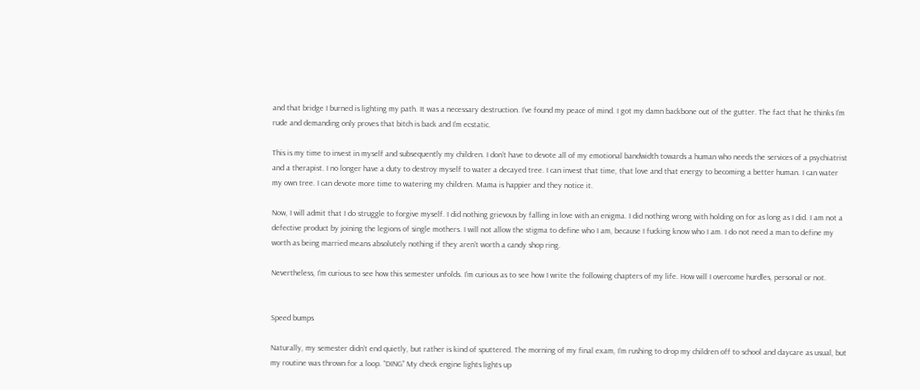and that bridge I burned is lighting my path. It was a necessary destruction. I’ve found my peace of mind. I got my damn backbone out of the gutter. The fact that he thinks I’m rude and demanding only proves that bitch is back and I’m ecstatic.

This is my time to invest in myself and subsequently my children. I don’t have to devote all of my emotional bandwidth towards a human who needs the services of a psychiatrist and a therapist. I no longer have a duty to destroy myself to water a decayed tree. I can invest that time, that love and that energy to becoming a better human. I can water my own tree. I can devote more time to watering my children. Mama is happier and they notice it.

Now, I will admit that I do struggle to forgive myself. I did nothing grievous by falling in love with an enigma. I did nothing wrong with holding on for as long as I did. I am not a defective product by joining the legions of single mothers. I will not allow the stigma to define who I am, because I fucking know who I am. I do not need a man to define my worth as being married means absolutely nothing if they aren’t worth a candy shop ring.

Nevertheless, I’m curious to see how this semester unfolds. I’m curious as to see how I write the following chapters of my life. How will I overcome hurdles, personal or not.


Speed bumps

Naturally, my semester didn’t end quietly, but rather is kind of sputtered. The morning of my final exam, I’m rushing to drop my children off to school and daycare as usual, but my routine was thrown for a loop. “DING” My check engine lights lights up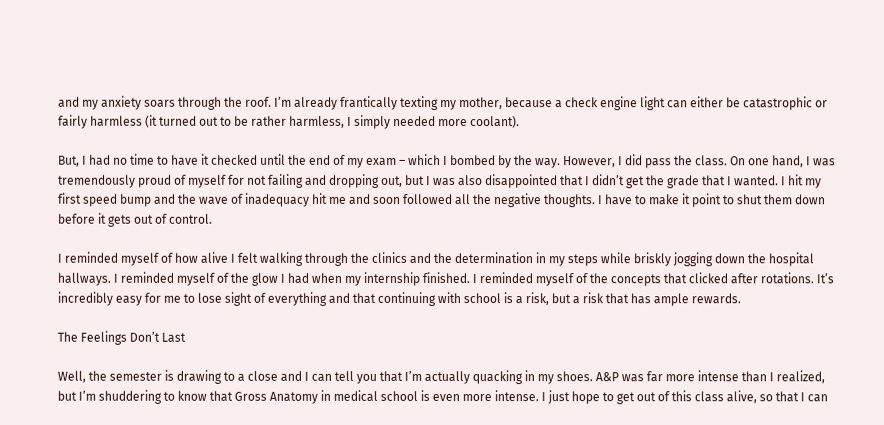and my anxiety soars through the roof. I’m already frantically texting my mother, because a check engine light can either be catastrophic or fairly harmless (it turned out to be rather harmless, I simply needed more coolant).

But, I had no time to have it checked until the end of my exam – which I bombed by the way. However, I did pass the class. On one hand, I was tremendously proud of myself for not failing and dropping out, but I was also disappointed that I didn’t get the grade that I wanted. I hit my first speed bump and the wave of inadequacy hit me and soon followed all the negative thoughts. I have to make it point to shut them down before it gets out of control.

I reminded myself of how alive I felt walking through the clinics and the determination in my steps while briskly jogging down the hospital hallways. I reminded myself of the glow I had when my internship finished. I reminded myself of the concepts that clicked after rotations. It’s incredibly easy for me to lose sight of everything and that continuing with school is a risk, but a risk that has ample rewards.

The Feelings Don’t Last

Well, the semester is drawing to a close and I can tell you that I’m actually quacking in my shoes. A&P was far more intense than I realized, but I’m shuddering to know that Gross Anatomy in medical school is even more intense. I just hope to get out of this class alive, so that I can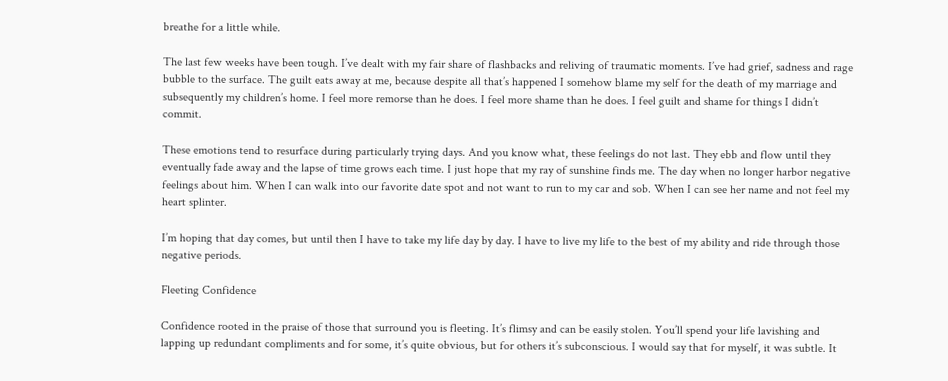breathe for a little while.

The last few weeks have been tough. I’ve dealt with my fair share of flashbacks and reliving of traumatic moments. I’ve had grief, sadness and rage bubble to the surface. The guilt eats away at me, because despite all that’s happened I somehow blame my self for the death of my marriage and subsequently my children’s home. I feel more remorse than he does. I feel more shame than he does. I feel guilt and shame for things I didn’t commit.

These emotions tend to resurface during particularly trying days. And you know what, these feelings do not last. They ebb and flow until they eventually fade away and the lapse of time grows each time. I just hope that my ray of sunshine finds me. The day when no longer harbor negative feelings about him. When I can walk into our favorite date spot and not want to run to my car and sob. When I can see her name and not feel my heart splinter.

I’m hoping that day comes, but until then I have to take my life day by day. I have to live my life to the best of my ability and ride through those negative periods.

Fleeting Confidence

Confidence rooted in the praise of those that surround you is fleeting. It’s flimsy and can be easily stolen. You’ll spend your life lavishing and lapping up redundant compliments and for some, it’s quite obvious, but for others it’s subconscious. I would say that for myself, it was subtle. It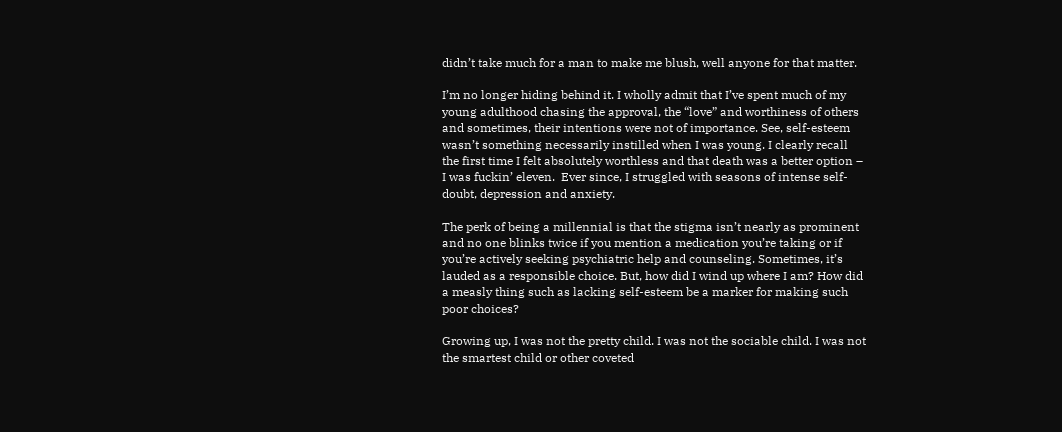didn’t take much for a man to make me blush, well anyone for that matter.

I’m no longer hiding behind it. I wholly admit that I’ve spent much of my young adulthood chasing the approval, the “love” and worthiness of others and sometimes, their intentions were not of importance. See, self-esteem wasn’t something necessarily instilled when I was young. I clearly recall the first time I felt absolutely worthless and that death was a better option – I was fuckin’ eleven.  Ever since, I struggled with seasons of intense self-doubt, depression and anxiety.

The perk of being a millennial is that the stigma isn’t nearly as prominent and no one blinks twice if you mention a medication you’re taking or if you’re actively seeking psychiatric help and counseling. Sometimes, it’s lauded as a responsible choice. But, how did I wind up where I am? How did a measly thing such as lacking self-esteem be a marker for making such poor choices?

Growing up, I was not the pretty child. I was not the sociable child. I was not the smartest child or other coveted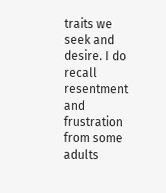traits we seek and desire. I do recall resentment and frustration from some adults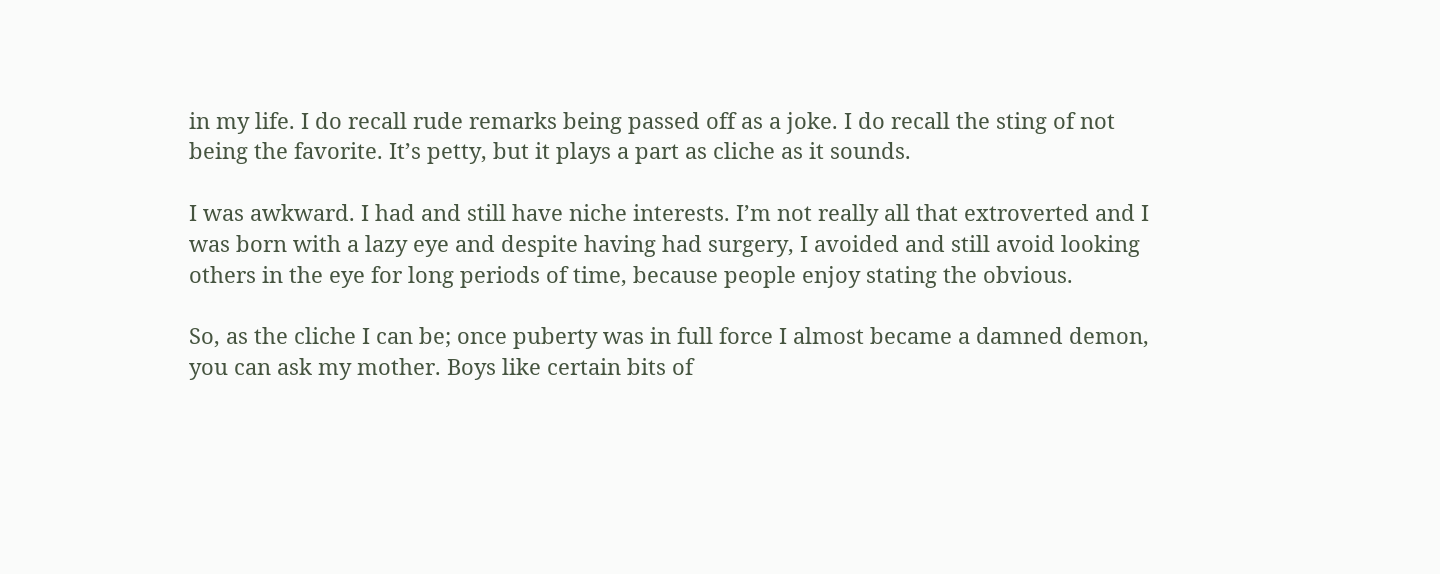in my life. I do recall rude remarks being passed off as a joke. I do recall the sting of not being the favorite. It’s petty, but it plays a part as cliche as it sounds.

I was awkward. I had and still have niche interests. I’m not really all that extroverted and I was born with a lazy eye and despite having had surgery, I avoided and still avoid looking others in the eye for long periods of time, because people enjoy stating the obvious.

So, as the cliche I can be; once puberty was in full force I almost became a damned demon, you can ask my mother. Boys like certain bits of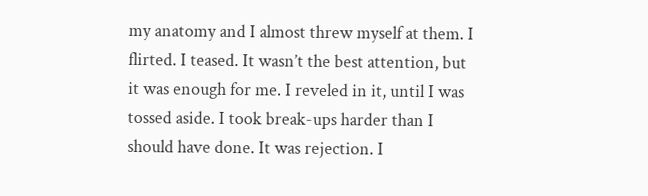my anatomy and I almost threw myself at them. I flirted. I teased. It wasn’t the best attention, but it was enough for me. I reveled in it, until I was tossed aside. I took break-ups harder than I should have done. It was rejection. I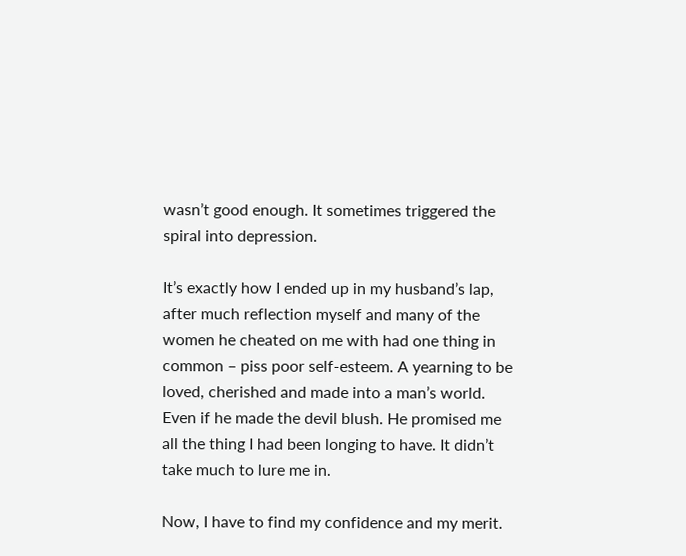wasn’t good enough. It sometimes triggered the spiral into depression.

It’s exactly how I ended up in my husband’s lap, after much reflection myself and many of the women he cheated on me with had one thing in common – piss poor self-esteem. A yearning to be loved, cherished and made into a man’s world. Even if he made the devil blush. He promised me all the thing I had been longing to have. It didn’t take much to lure me in.

Now, I have to find my confidence and my merit.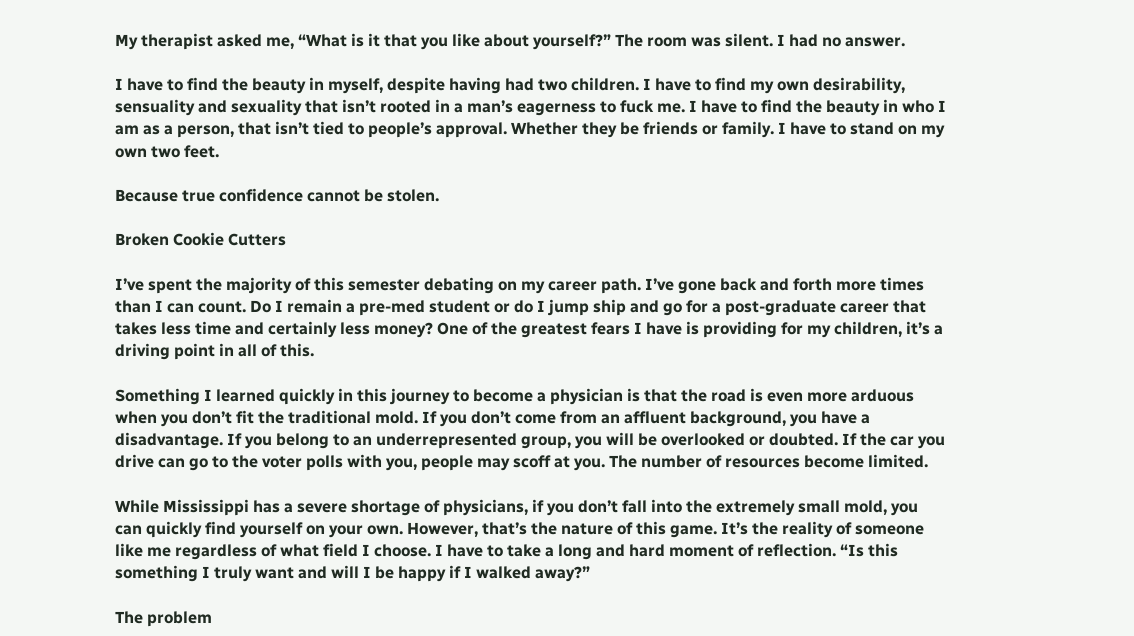My therapist asked me, “What is it that you like about yourself?” The room was silent. I had no answer.

I have to find the beauty in myself, despite having had two children. I have to find my own desirability, sensuality and sexuality that isn’t rooted in a man’s eagerness to fuck me. I have to find the beauty in who I am as a person, that isn’t tied to people’s approval. Whether they be friends or family. I have to stand on my own two feet.

Because true confidence cannot be stolen.

Broken Cookie Cutters

I’ve spent the majority of this semester debating on my career path. I’ve gone back and forth more times than I can count. Do I remain a pre-med student or do I jump ship and go for a post-graduate career that takes less time and certainly less money? One of the greatest fears I have is providing for my children, it’s a driving point in all of this.

Something I learned quickly in this journey to become a physician is that the road is even more arduous when you don’t fit the traditional mold. If you don’t come from an affluent background, you have a disadvantage. If you belong to an underrepresented group, you will be overlooked or doubted. If the car you drive can go to the voter polls with you, people may scoff at you. The number of resources become limited.

While Mississippi has a severe shortage of physicians, if you don’t fall into the extremely small mold, you can quickly find yourself on your own. However, that’s the nature of this game. It’s the reality of someone like me regardless of what field I choose. I have to take a long and hard moment of reflection. “Is this something I truly want and will I be happy if I walked away?”

The problem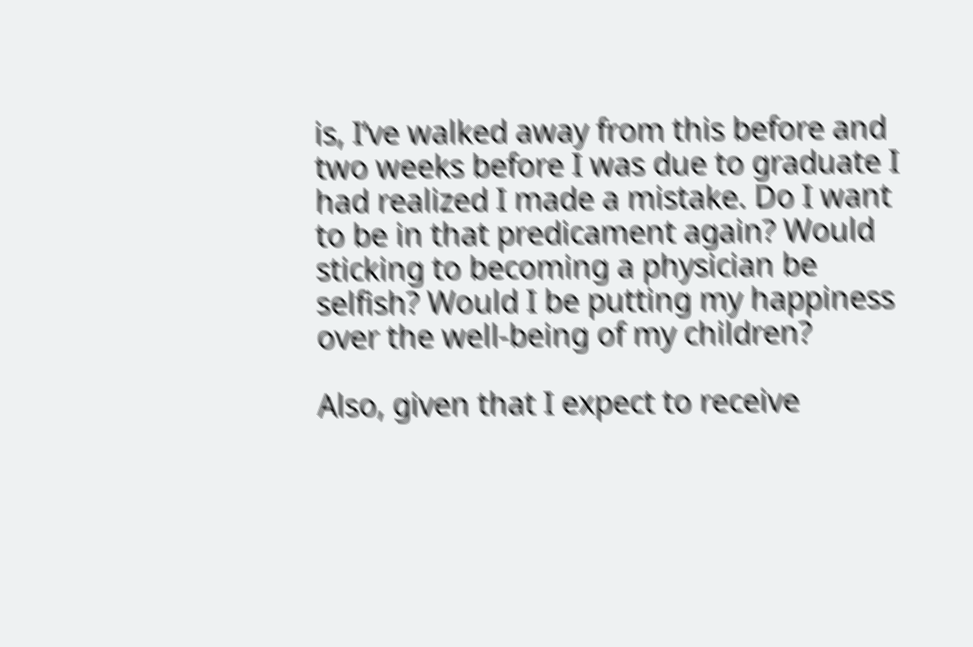is, I’ve walked away from this before and two weeks before I was due to graduate I had realized I made a mistake. Do I want to be in that predicament again? Would sticking to becoming a physician be selfish? Would I be putting my happiness over the well-being of my children?

Also, given that I expect to receive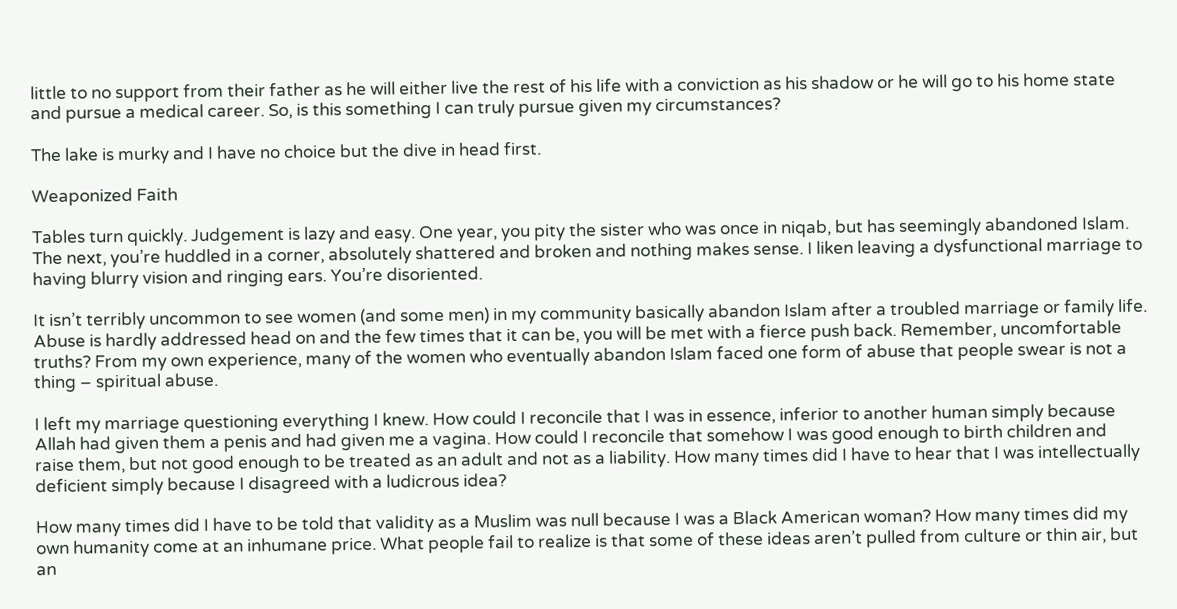little to no support from their father as he will either live the rest of his life with a conviction as his shadow or he will go to his home state and pursue a medical career. So, is this something I can truly pursue given my circumstances?

The lake is murky and I have no choice but the dive in head first.

Weaponized Faith

Tables turn quickly. Judgement is lazy and easy. One year, you pity the sister who was once in niqab, but has seemingly abandoned Islam. The next, you’re huddled in a corner, absolutely shattered and broken and nothing makes sense. I liken leaving a dysfunctional marriage to having blurry vision and ringing ears. You’re disoriented.

It isn’t terribly uncommon to see women (and some men) in my community basically abandon Islam after a troubled marriage or family life. Abuse is hardly addressed head on and the few times that it can be, you will be met with a fierce push back. Remember, uncomfortable truths? From my own experience, many of the women who eventually abandon Islam faced one form of abuse that people swear is not a thing – spiritual abuse.

I left my marriage questioning everything I knew. How could I reconcile that I was in essence, inferior to another human simply because Allah had given them a penis and had given me a vagina. How could I reconcile that somehow I was good enough to birth children and raise them, but not good enough to be treated as an adult and not as a liability. How many times did I have to hear that I was intellectually deficient simply because I disagreed with a ludicrous idea?

How many times did I have to be told that validity as a Muslim was null because I was a Black American woman? How many times did my own humanity come at an inhumane price. What people fail to realize is that some of these ideas aren’t pulled from culture or thin air, but an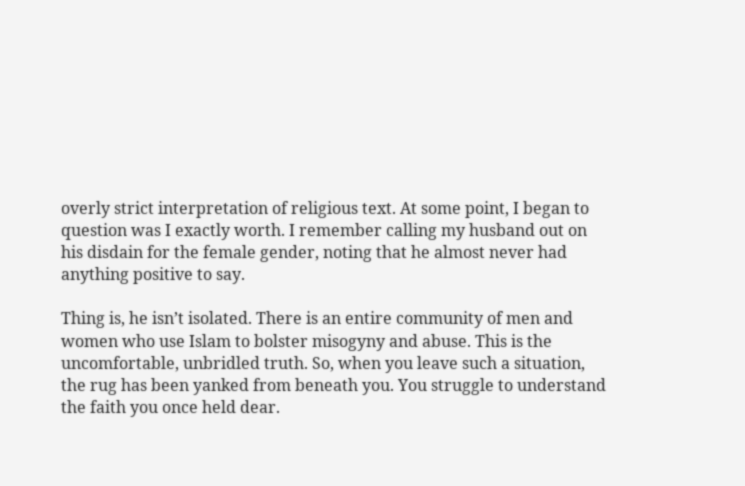overly strict interpretation of religious text. At some point, I began to question was I exactly worth. I remember calling my husband out on his disdain for the female gender, noting that he almost never had anything positive to say.

Thing is, he isn’t isolated. There is an entire community of men and women who use Islam to bolster misogyny and abuse. This is the uncomfortable, unbridled truth. So, when you leave such a situation, the rug has been yanked from beneath you. You struggle to understand the faith you once held dear.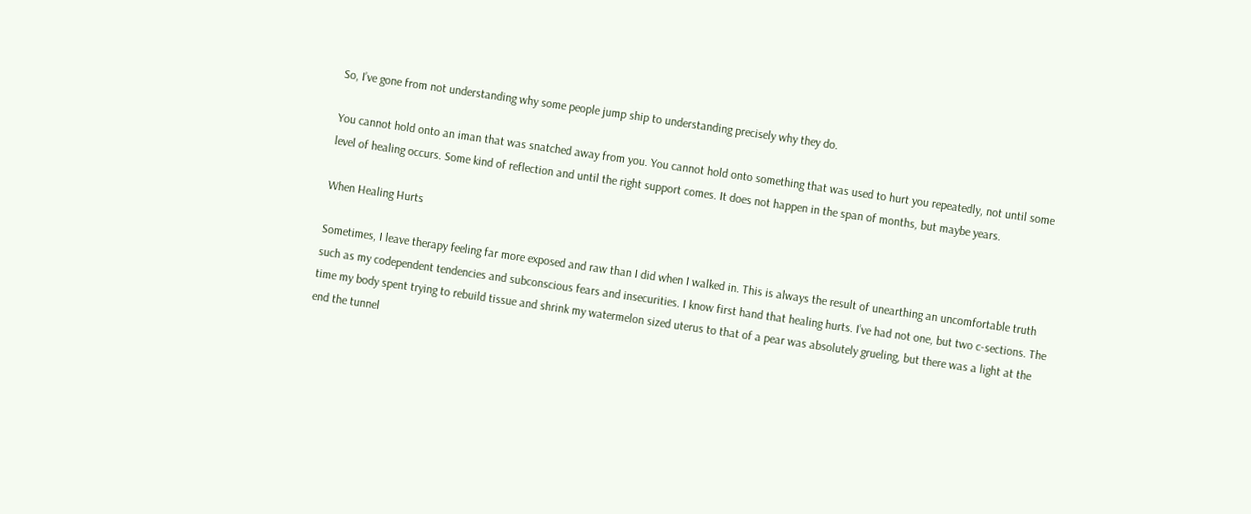So, I’ve gone from not understanding why some people jump ship to understanding precisely why they do.

You cannot hold onto an iman that was snatched away from you. You cannot hold onto something that was used to hurt you repeatedly, not until some level of healing occurs. Some kind of reflection and until the right support comes. It does not happen in the span of months, but maybe years.

When Healing Hurts

Sometimes, I leave therapy feeling far more exposed and raw than I did when I walked in. This is always the result of unearthing an uncomfortable truth such as my codependent tendencies and subconscious fears and insecurities. I know first hand that healing hurts. I’ve had not one, but two c-sections. The time my body spent trying to rebuild tissue and shrink my watermelon sized uterus to that of a pear was absolutely grueling, but there was a light at the end the tunnel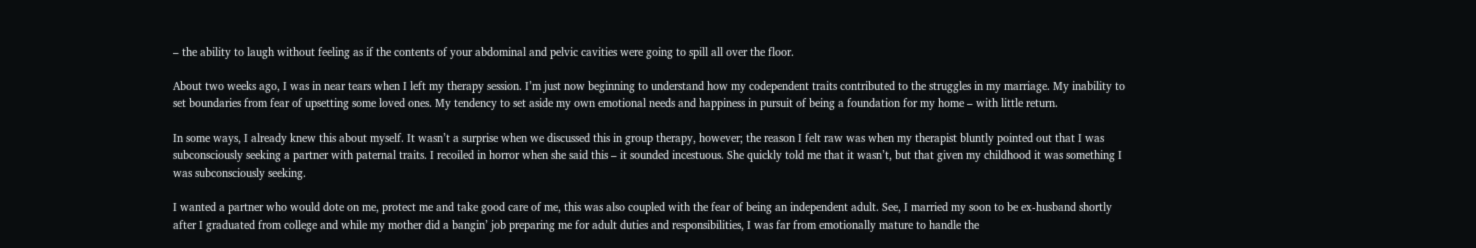– the ability to laugh without feeling as if the contents of your abdominal and pelvic cavities were going to spill all over the floor.

About two weeks ago, I was in near tears when I left my therapy session. I’m just now beginning to understand how my codependent traits contributed to the struggles in my marriage. My inability to set boundaries from fear of upsetting some loved ones. My tendency to set aside my own emotional needs and happiness in pursuit of being a foundation for my home – with little return.

In some ways, I already knew this about myself. It wasn’t a surprise when we discussed this in group therapy, however; the reason I felt raw was when my therapist bluntly pointed out that I was subconsciously seeking a partner with paternal traits. I recoiled in horror when she said this – it sounded incestuous. She quickly told me that it wasn’t, but that given my childhood it was something I was subconsciously seeking.

I wanted a partner who would dote on me, protect me and take good care of me, this was also coupled with the fear of being an independent adult. See, I married my soon to be ex-husband shortly after I graduated from college and while my mother did a bangin’ job preparing me for adult duties and responsibilities, I was far from emotionally mature to handle the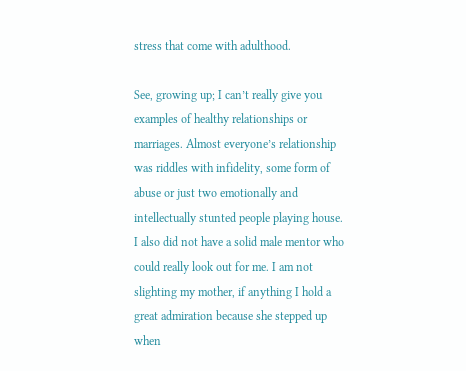stress that come with adulthood.

See, growing up; I can’t really give you examples of healthy relationships or marriages. Almost everyone’s relationship was riddles with infidelity, some form of abuse or just two emotionally and intellectually stunted people playing house. I also did not have a solid male mentor who could really look out for me. I am not slighting my mother, if anything I hold a great admiration because she stepped up when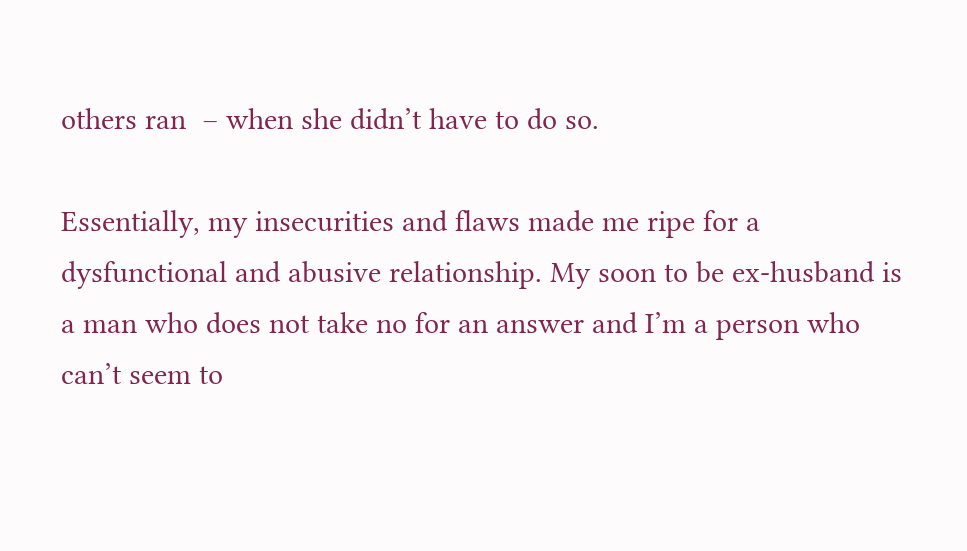others ran  – when she didn’t have to do so.

Essentially, my insecurities and flaws made me ripe for a dysfunctional and abusive relationship. My soon to be ex-husband is a man who does not take no for an answer and I’m a person who can’t seem to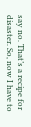say no. That’s a recipe for disaster. So, now I have to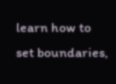learn how to set boundaries,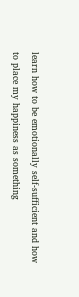learn how to be emotionally self-sufficient and how to place my happiness as something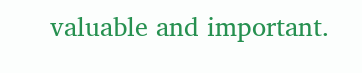valuable and important.